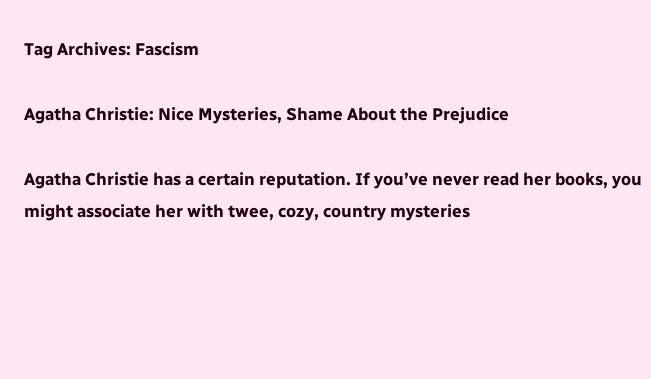Tag Archives: Fascism

Agatha Christie: Nice Mysteries, Shame About the Prejudice

Agatha Christie has a certain reputation. If you’ve never read her books, you might associate her with twee, cozy, country mysteries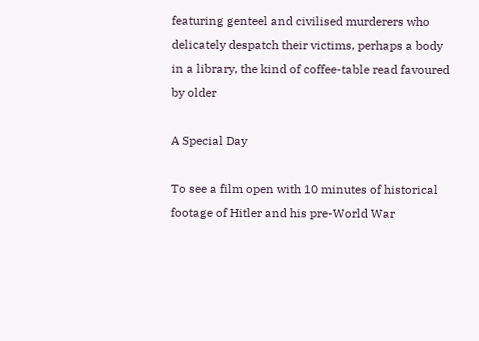featuring genteel and civilised murderers who delicately despatch their victims, perhaps a body in a library, the kind of coffee-table read favoured by older

A Special Day

To see a film open with 10 minutes of historical footage of Hitler and his pre-World War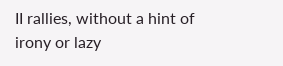II rallies, without a hint of irony or lazy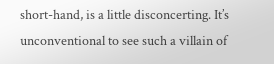short-hand, is a little disconcerting. It’s unconventional to see such a villain of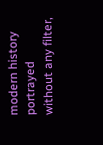modern history portrayed without any filter,